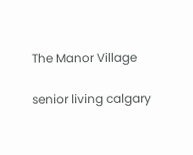The Manor Village

senior living calgary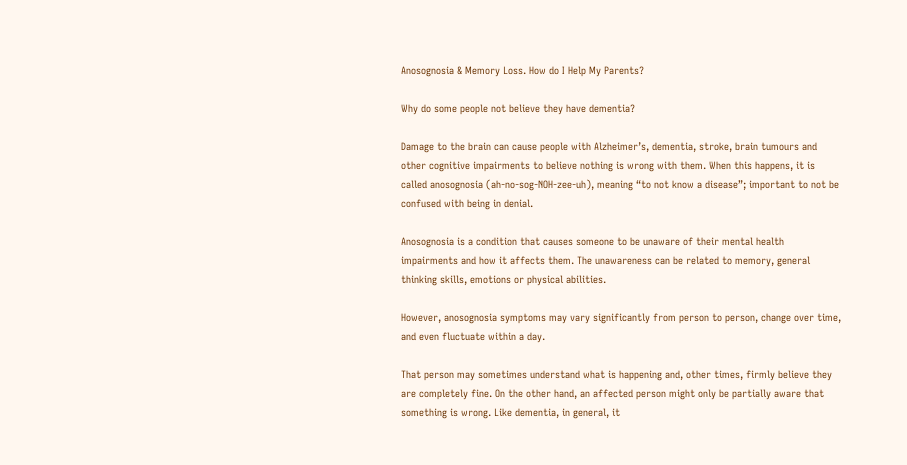Anosognosia & Memory Loss. How do I Help My Parents?

Why do some people not believe they have dementia?

Damage to the brain can cause people with Alzheimer’s, dementia, stroke, brain tumours and other cognitive impairments to believe nothing is wrong with them. When this happens, it is called anosognosia (ah-no-sog-NOH-zee-uh), meaning “to not know a disease”; important to not be confused with being in denial.

Anosognosia is a condition that causes someone to be unaware of their mental health impairments and how it affects them. The unawareness can be related to memory, general thinking skills, emotions or physical abilities.

However, anosognosia symptoms may vary significantly from person to person, change over time, and even fluctuate within a day.

That person may sometimes understand what is happening and, other times, firmly believe they are completely fine. On the other hand, an affected person might only be partially aware that something is wrong. Like dementia, in general, it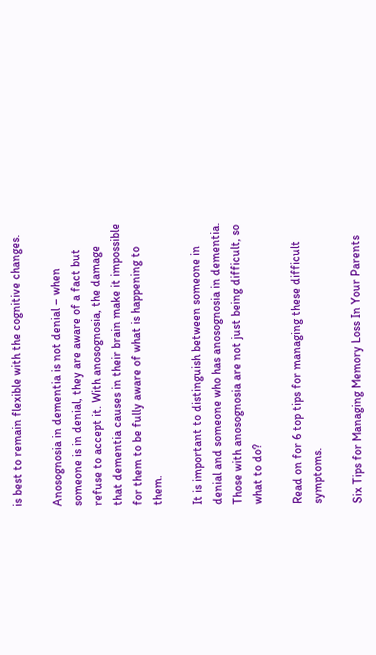is best to remain flexible with the cognitive changes.

Anosognosia in dementia is not denial – when someone is in denial, they are aware of a fact but refuse to accept it. With anosognosia, the damage that dementia causes in their brain make it impossible for them to be fully aware of what is happening to them.

It is important to distinguish between someone in denial and someone who has anosognosia in dementia. Those with anosognosia are not just being difficult, so what to do?

Read on for 6 top tips for managing these difficult symptoms.

Six Tips for Managing Memory Loss In Your Parents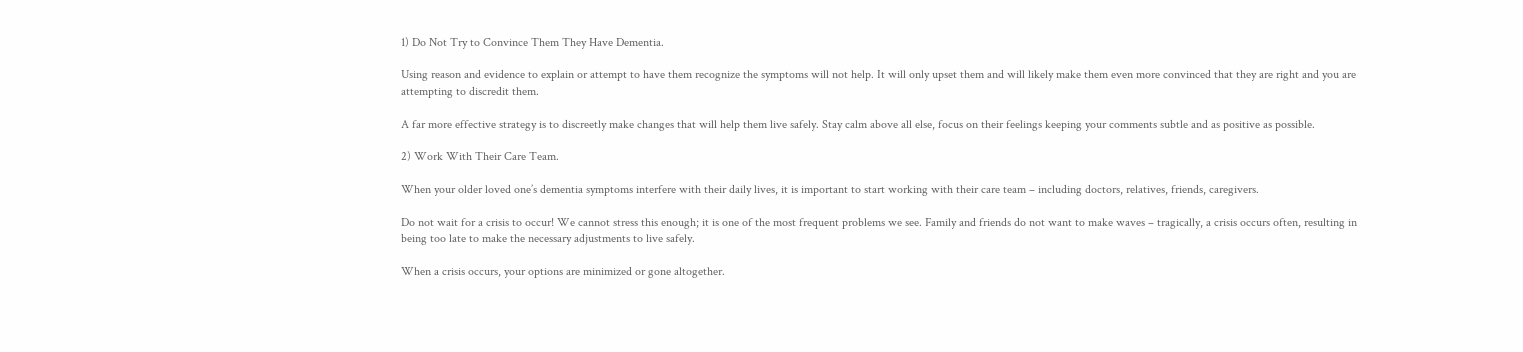1) Do Not Try to Convince Them They Have Dementia.

Using reason and evidence to explain or attempt to have them recognize the symptoms will not help. It will only upset them and will likely make them even more convinced that they are right and you are attempting to discredit them.

A far more effective strategy is to discreetly make changes that will help them live safely. Stay calm above all else, focus on their feelings keeping your comments subtle and as positive as possible.

2) Work With Their Care Team.

When your older loved one’s dementia symptoms interfere with their daily lives, it is important to start working with their care team – including doctors, relatives, friends, caregivers.

Do not wait for a crisis to occur! We cannot stress this enough; it is one of the most frequent problems we see. Family and friends do not want to make waves – tragically, a crisis occurs often, resulting in being too late to make the necessary adjustments to live safely.

When a crisis occurs, your options are minimized or gone altogether.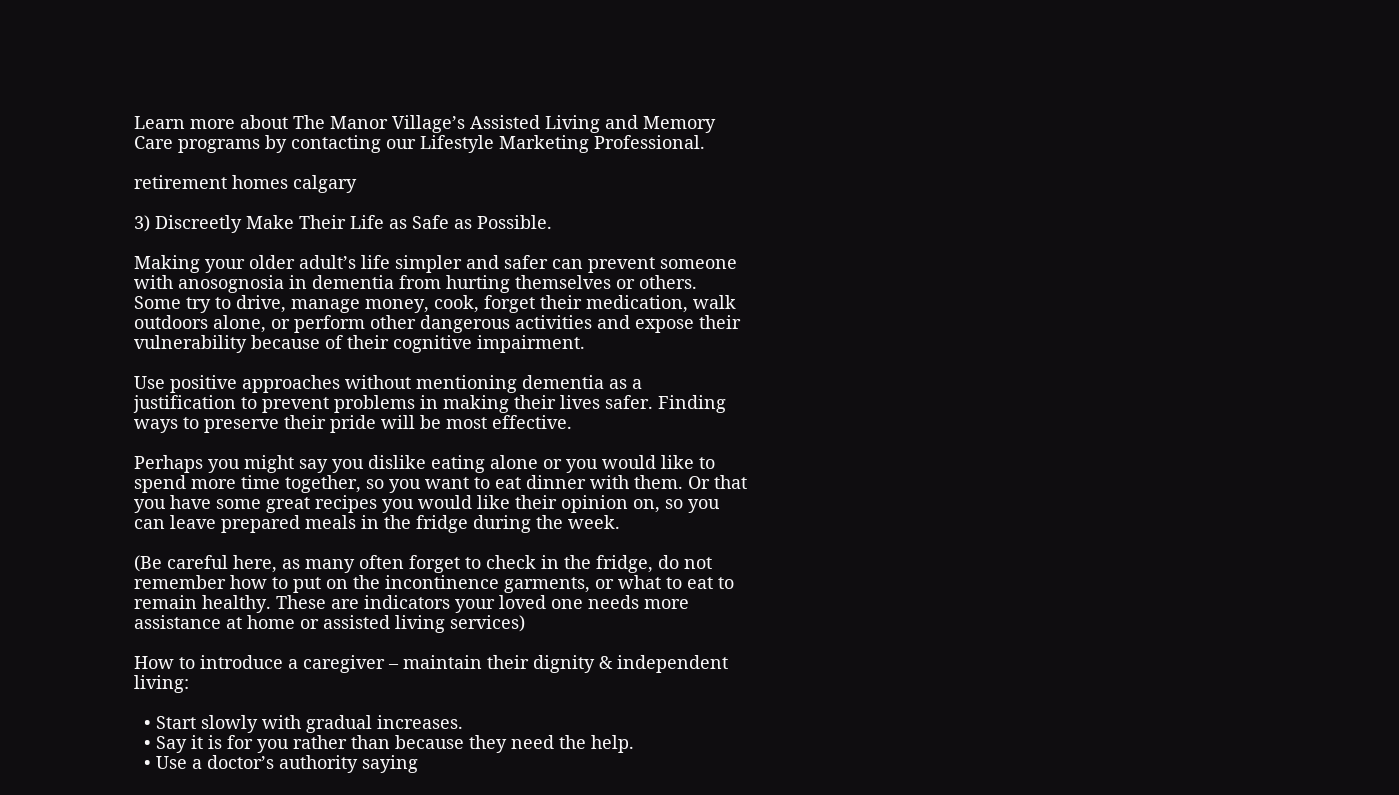Learn more about The Manor Village’s Assisted Living and Memory Care programs by contacting our Lifestyle Marketing Professional.

retirement homes calgary

3) Discreetly Make Their Life as Safe as Possible.

Making your older adult’s life simpler and safer can prevent someone with anosognosia in dementia from hurting themselves or others. Some try to drive, manage money, cook, forget their medication, walk outdoors alone, or perform other dangerous activities and expose their vulnerability because of their cognitive impairment.

Use positive approaches without mentioning dementia as a justification to prevent problems in making their lives safer. Finding ways to preserve their pride will be most effective.

Perhaps you might say you dislike eating alone or you would like to spend more time together, so you want to eat dinner with them. Or that you have some great recipes you would like their opinion on, so you can leave prepared meals in the fridge during the week.

(Be careful here, as many often forget to check in the fridge, do not remember how to put on the incontinence garments, or what to eat to remain healthy. These are indicators your loved one needs more assistance at home or assisted living services)

How to introduce a caregiver – maintain their dignity & independent living:

  • Start slowly with gradual increases.
  • Say it is for you rather than because they need the help.
  • Use a doctor’s authority saying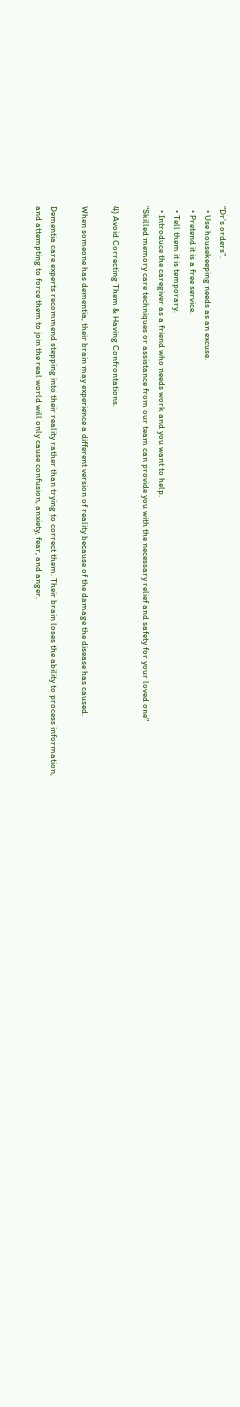“Dr’s orders”.
  • Use housekeeping needs as an excuse.
  • Pretend it is a free service.
  • Tell them it is temporary.
  • Introduce the caregiver as a friend who needs work and you want to help.
"Skilled memory care techniques or assistance from our team can provide you with the necessary relief and safety for your loved one"

4) Avoid Correcting Them & Having Confrontations.

When someone has dementia, their brain may experience a different version of reality because of the damage the disease has caused.

Dementia care experts recommend stepping into their reality rather than trying to correct them. Their brain loses the ability to process information, and attempting to force them to join the real world will only cause confusion, anxiety, fear, and anger.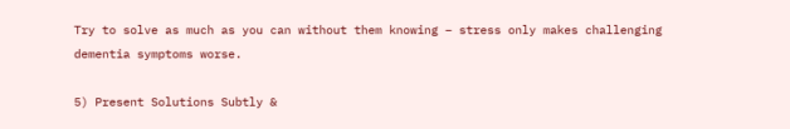Try to solve as much as you can without them knowing – stress only makes challenging dementia symptoms worse.

5) Present Solutions Subtly &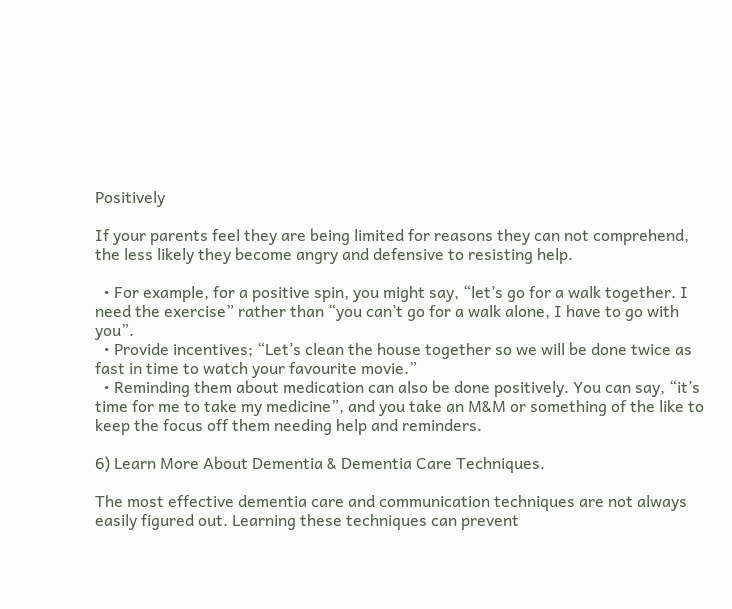Positively

If your parents feel they are being limited for reasons they can not comprehend, the less likely they become angry and defensive to resisting help.

  • For example, for a positive spin, you might say, “let’s go for a walk together. I need the exercise” rather than “you can’t go for a walk alone, I have to go with you”.
  • Provide incentives; “Let’s clean the house together so we will be done twice as fast in time to watch your favourite movie.”
  • Reminding them about medication can also be done positively. You can say, “it’s time for me to take my medicine”, and you take an M&M or something of the like to keep the focus off them needing help and reminders.

6) Learn More About Dementia & Dementia Care Techniques.

The most effective dementia care and communication techniques are not always easily figured out. Learning these techniques can prevent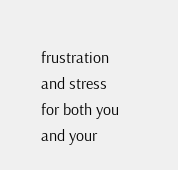frustration and stress for both you and your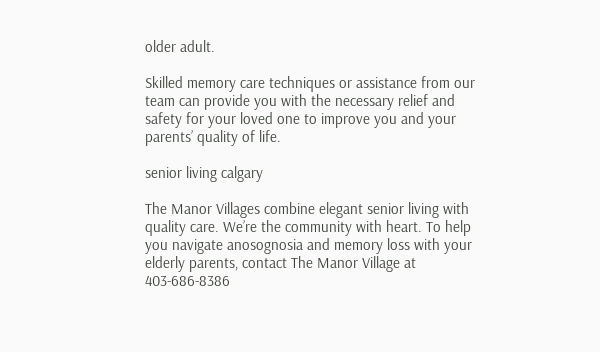older adult.

Skilled memory care techniques or assistance from our team can provide you with the necessary relief and safety for your loved one to improve you and your parents’ quality of life.

senior living calgary

The Manor Villages combine elegant senior living with quality care. We’re the community with heart. To help you navigate anosognosia and memory loss with your elderly parents, contact The Manor Village at 403-686-8386